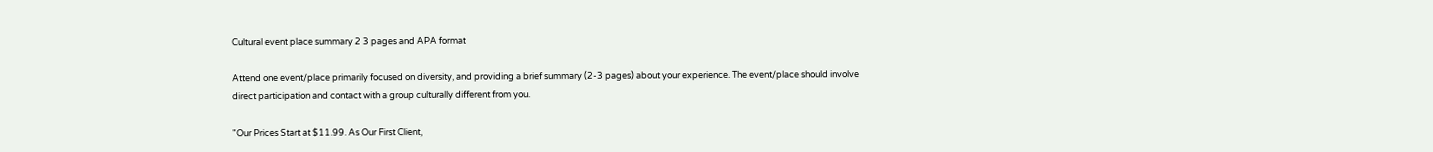Cultural event place summary 2 3 pages and APA format

Attend one event/place primarily focused on diversity, and providing a brief summary (2-3 pages) about your experience. The event/place should involve direct participation and contact with a group culturally different from you.

"Our Prices Start at $11.99. As Our First Client,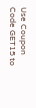Use Coupon Code GET15 to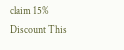claim 15% Discount This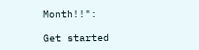Month!!":

Get started